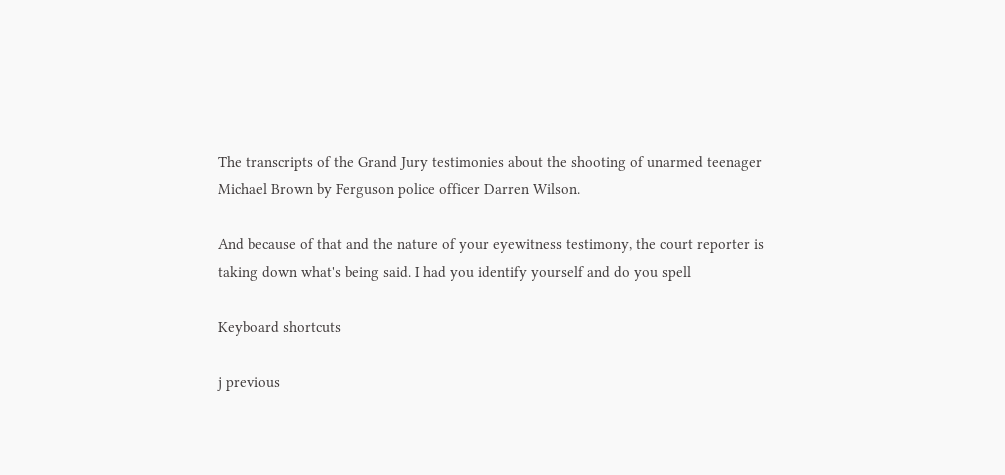The transcripts of the Grand Jury testimonies about the shooting of unarmed teenager Michael Brown by Ferguson police officer Darren Wilson.

And because of that and the nature of your eyewitness testimony, the court reporter is taking down what's being said. I had you identify yourself and do you spell

Keyboard shortcuts

j previous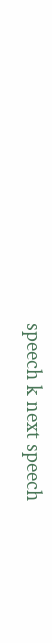speech k next speech